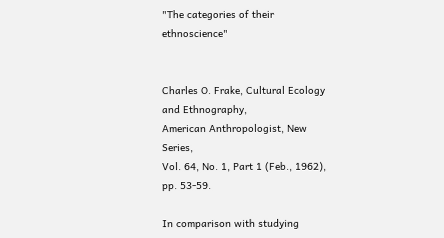"The categories of their ethnoscience"


Charles O. Frake, Cultural Ecology and Ethnography,
American Anthropologist, New Series,
Vol. 64, No. 1, Part 1 (Feb., 1962), pp. 53-59.

In comparison with studying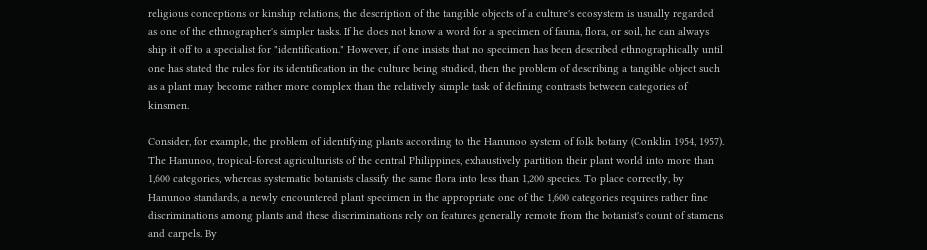religious conceptions or kinship relations, the description of the tangible objects of a culture's ecosystem is usually regarded as one of the ethnographer's simpler tasks. If he does not know a word for a specimen of fauna, flora, or soil, he can always ship it off to a specialist for "identification." However, if one insists that no specimen has been described ethnographically until one has stated the rules for its identification in the culture being studied, then the problem of describing a tangible object such as a plant may become rather more complex than the relatively simple task of defining contrasts between categories of kinsmen.

Consider, for example, the problem of identifying plants according to the Hanunoo system of folk botany (Conklin 1954, 1957). The Hanunoo, tropical-forest agriculturists of the central Philippines, exhaustively partition their plant world into more than 1,600 categories, whereas systematic botanists classify the same flora into less than 1,200 species. To place correctly, by Hanunoo standards, a newly encountered plant specimen in the appropriate one of the 1,600 categories requires rather fine discriminations among plants and these discriminations rely on features generally remote from the botanist's count of stamens and carpels. By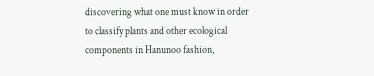discovering what one must know in order to classify plants and other ecological components in Hanunoo fashion,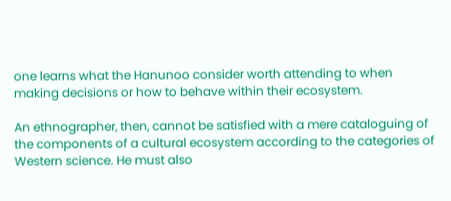one learns what the Hanunoo consider worth attending to when making decisions or how to behave within their ecosystem.

An ethnographer, then, cannot be satisfied with a mere cataloguing of the components of a cultural ecosystem according to the categories of Western science. He must also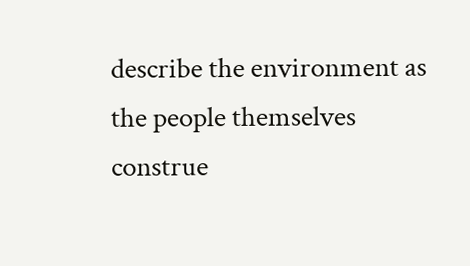describe the environment as the people themselves construe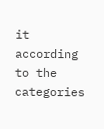it according to the categories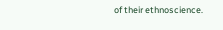of their ethnoscience.